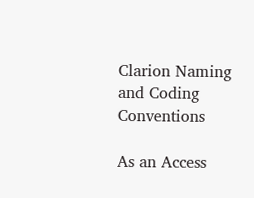Clarion Naming and Coding Conventions

As an Access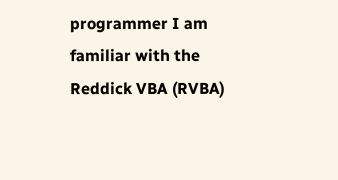programmer I am familiar with the Reddick VBA (RVBA)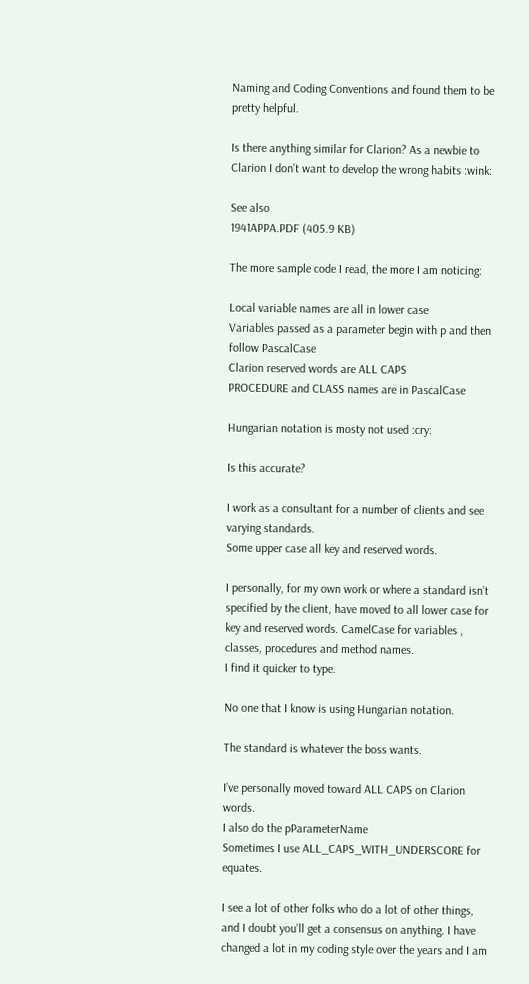Naming and Coding Conventions and found them to be pretty helpful.

Is there anything similar for Clarion? As a newbie to Clarion I don’t want to develop the wrong habits :wink:

See also
1941APPA.PDF (405.9 KB)

The more sample code I read, the more I am noticing:

Local variable names are all in lower case
Variables passed as a parameter begin with p and then follow PascalCase
Clarion reserved words are ALL CAPS
PROCEDURE and CLASS names are in PascalCase

Hungarian notation is mosty not used :cry:

Is this accurate?

I work as a consultant for a number of clients and see varying standards.
Some upper case all key and reserved words.

I personally, for my own work or where a standard isn’t specified by the client, have moved to all lower case for key and reserved words. CamelCase for variables , classes, procedures and method names.
I find it quicker to type.

No one that I know is using Hungarian notation.

The standard is whatever the boss wants.

I’ve personally moved toward ALL CAPS on Clarion words.
I also do the pParameterName
Sometimes I use ALL_CAPS_WITH_UNDERSCORE for equates.

I see a lot of other folks who do a lot of other things, and I doubt you’ll get a consensus on anything. I have changed a lot in my coding style over the years and I am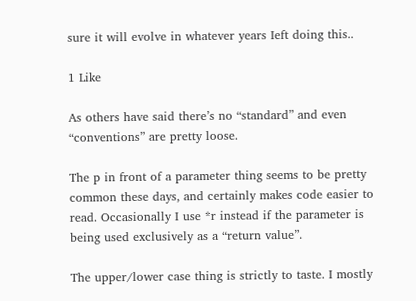sure it will evolve in whatever years Ieft doing this..

1 Like

As others have said there’s no “standard” and even “conventions” are pretty loose.

The p in front of a parameter thing seems to be pretty common these days, and certainly makes code easier to read. Occasionally I use *r instead if the parameter is being used exclusively as a “return value”.

The upper/lower case thing is strictly to taste. I mostly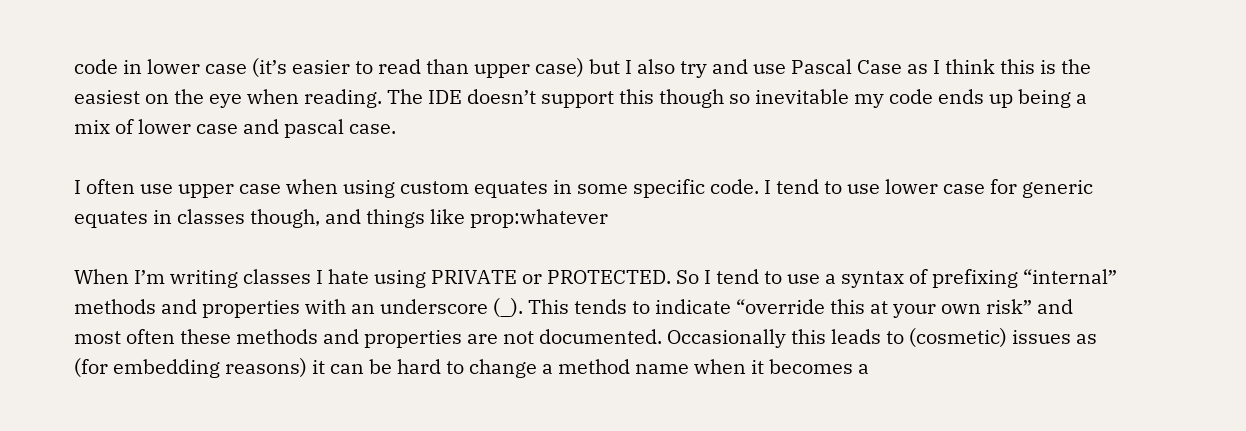code in lower case (it’s easier to read than upper case) but I also try and use Pascal Case as I think this is the easiest on the eye when reading. The IDE doesn’t support this though so inevitable my code ends up being a mix of lower case and pascal case.

I often use upper case when using custom equates in some specific code. I tend to use lower case for generic equates in classes though, and things like prop:whatever

When I’m writing classes I hate using PRIVATE or PROTECTED. So I tend to use a syntax of prefixing “internal” methods and properties with an underscore (_). This tends to indicate “override this at your own risk” and most often these methods and properties are not documented. Occasionally this leads to (cosmetic) issues as (for embedding reasons) it can be hard to change a method name when it becomes a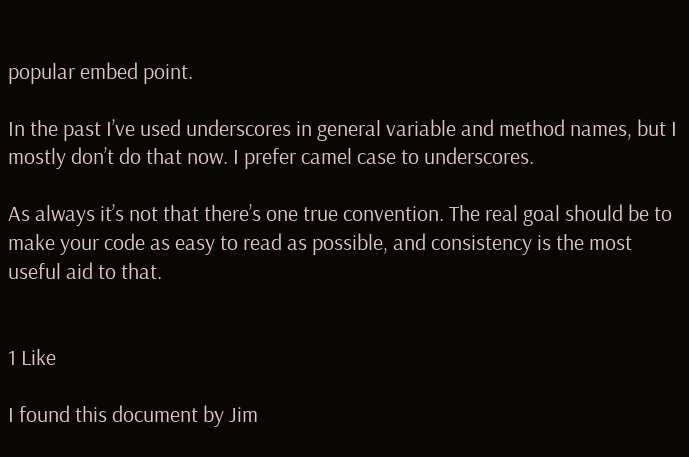popular embed point.

In the past I’ve used underscores in general variable and method names, but I mostly don’t do that now. I prefer camel case to underscores.

As always it’s not that there’s one true convention. The real goal should be to make your code as easy to read as possible, and consistency is the most useful aid to that.


1 Like

I found this document by Jim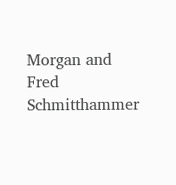Morgan and Fred Schmitthammer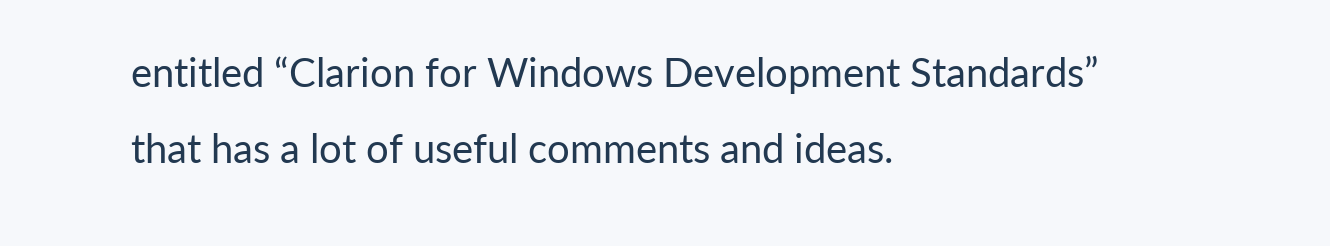entitled “Clarion for Windows Development Standards” that has a lot of useful comments and ideas.